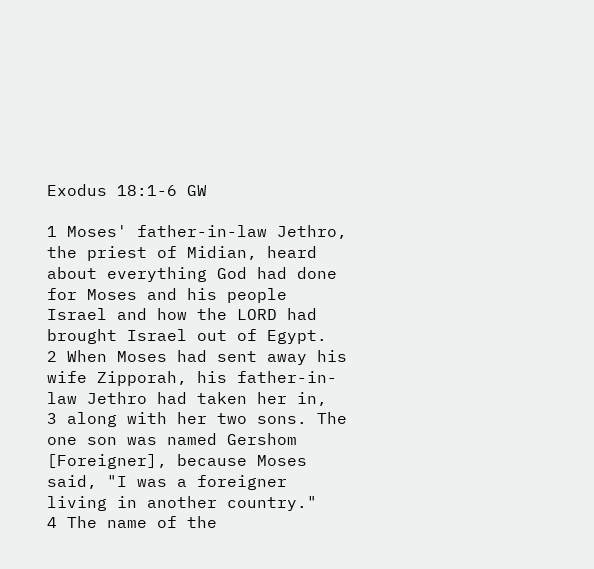Exodus 18:1-6 GW

1 Moses' father-in-law Jethro, the priest of Midian, heard about everything God had done for Moses and his people Israel and how the LORD had brought Israel out of Egypt.
2 When Moses had sent away his wife Zipporah, his father-in-law Jethro had taken her in,
3 along with her two sons. The one son was named Gershom [Foreigner], because Moses said, "I was a foreigner living in another country."
4 The name of the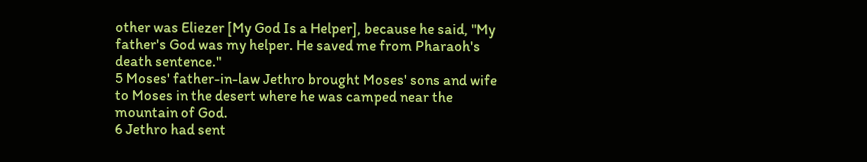other was Eliezer [My God Is a Helper], because he said, "My father's God was my helper. He saved me from Pharaoh's death sentence."
5 Moses' father-in-law Jethro brought Moses' sons and wife to Moses in the desert where he was camped near the mountain of God.
6 Jethro had sent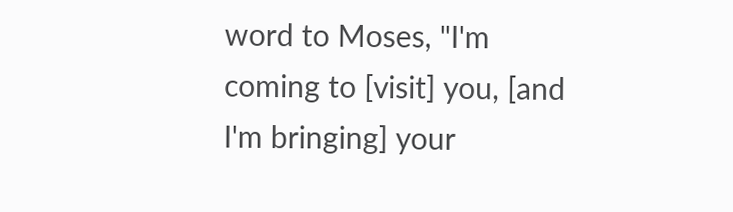word to Moses, "I'm coming to [visit] you, [and I'm bringing] your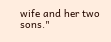wife and her two sons."